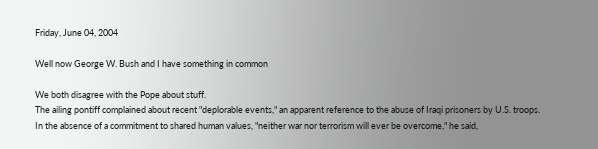Friday, June 04, 2004

Well now George W. Bush and I have something in common

We both disagree with the Pope about stuff.
The ailing pontiff complained about recent "deplorable events," an apparent reference to the abuse of Iraqi prisoners by U.S. troops. In the absence of a commitment to shared human values, "neither war nor terrorism will ever be overcome," he said,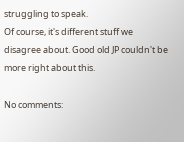struggling to speak.
Of course, it's different stuff we disagree about. Good old JP couldn't be more right about this.

No comments: